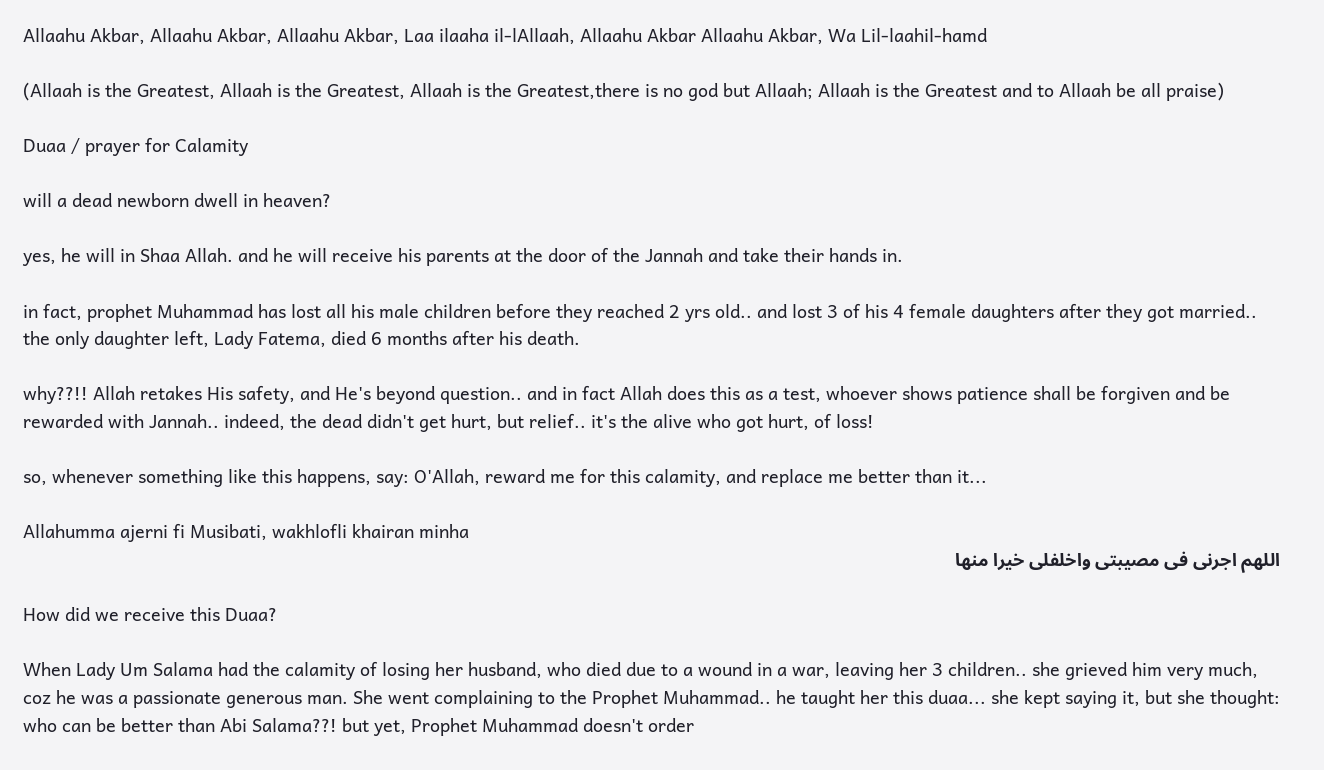Allaahu Akbar, Allaahu Akbar, Allaahu Akbar, Laa ilaaha il-lAllaah, Allaahu Akbar Allaahu Akbar, Wa Lil-laahil-hamd

(Allaah is the Greatest, Allaah is the Greatest, Allaah is the Greatest,there is no god but Allaah; Allaah is the Greatest and to Allaah be all praise)

Duaa / prayer for Calamity

will a dead newborn dwell in heaven?

yes, he will in Shaa Allah. and he will receive his parents at the door of the Jannah and take their hands in.

in fact, prophet Muhammad has lost all his male children before they reached 2 yrs old.. and lost 3 of his 4 female daughters after they got married.. the only daughter left, Lady Fatema, died 6 months after his death.

why??!! Allah retakes His safety, and He's beyond question.. and in fact Allah does this as a test, whoever shows patience shall be forgiven and be rewarded with Jannah.. indeed, the dead didn't get hurt, but relief.. it's the alive who got hurt, of loss!

so, whenever something like this happens, say: O'Allah, reward me for this calamity, and replace me better than it...

Allahumma ajerni fi Musibati, wakhlofli khairan minha
اللهم اجرنى فى مصيبتى واخلفلى خيرا منها

How did we receive this Duaa?

When Lady Um Salama had the calamity of losing her husband, who died due to a wound in a war, leaving her 3 children.. she grieved him very much, coz he was a passionate generous man. She went complaining to the Prophet Muhammad.. he taught her this duaa... she kept saying it, but she thought: who can be better than Abi Salama??! but yet, Prophet Muhammad doesn't order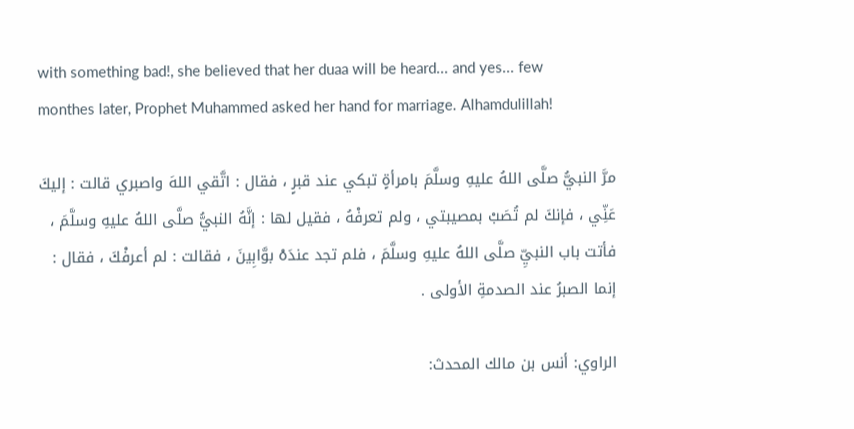with something bad!, she believed that her duaa will be heard... and yes... few monthes later, Prophet Muhammed asked her hand for marriage. Alhamdulillah!

مرَّ النبيُّ صلَّى اللهُ عليهِ وسلَّمَ بامرأةٍ تبكي عند قبرٍ ، فقال : اتَّقي اللهَ واصبري قالت : إليكَ عَنِّي ، فإنكَ لم تُصَبْ بمصيبتي ، ولم تعرفْهُ ، فقيل لها : إنَّهُ النبيُّ صلَّى اللهُ عليهِ وسلَّمَ ، فأتت باب النبيِّ صلَّى اللهُ عليهِ وسلَّمَ ، فلم تجد عندَهْ بوَّابِينَ ، فقالت : لم أعرفْكَ ، فقال : إنما الصبرُ عند الصدمةِ الأولى .

الراوي: أنس بن مالك المحدث: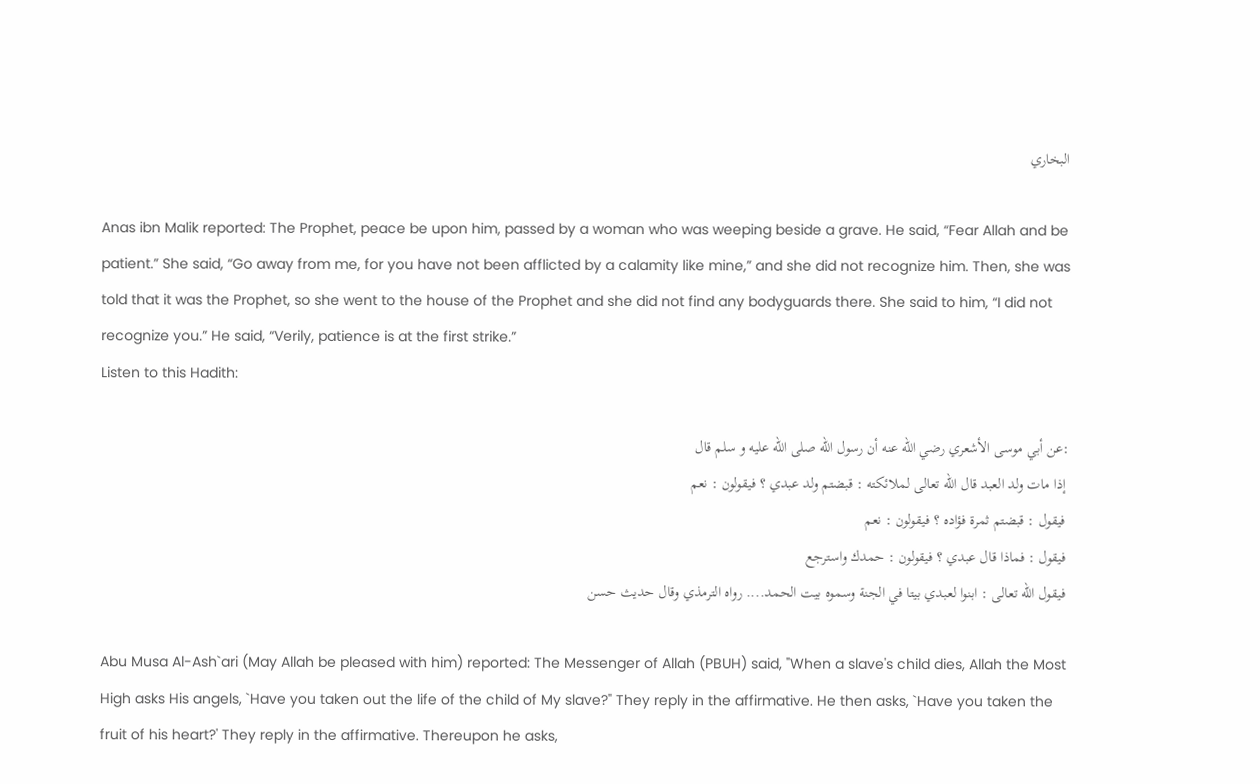البخاري

Anas ibn Malik reported: The Prophet, peace be upon him, passed by a woman who was weeping beside a grave. He said, “Fear Allah and be patient.” She said, “Go away from me, for you have not been afflicted by a calamity like mine,” and she did not recognize him. Then, she was told that it was the Prophet, so she went to the house of the Prophet and she did not find any bodyguards there. She said to him, “I did not recognize you.” He said, “Verily, patience is at the first strike.”
Listen to this Hadith:

:عن أبي موسى الأشعري رضي الله عنه أن رسول الله صلى الله عليه و سلم قال
 إذا مات ولد العبد قال الله تعالى لملائكته : قبضتم ولد عبدي ؟ فيقولون : نعم
 فيقول : قبضتم ثمرة فؤاده ؟ فيقولون : نعم
 فيقول : فماذا قال عبدي ؟ فيقولون : حمدك واسترجع
 فيقول الله تعالى : ابنوا لعبدي بيتا في الجنة وسموه بيت الحمد.... رواه الترمذي وقال حديث حسن

Abu Musa Al-Ash`ari (May Allah be pleased with him) reported: The Messenger of Allah (PBUH) said, "When a slave's child dies, Allah the Most High asks His angels, `Have you taken out the life of the child of My slave?" They reply in the affirmative. He then asks, `Have you taken the fruit of his heart?' They reply in the affirmative. Thereupon he asks,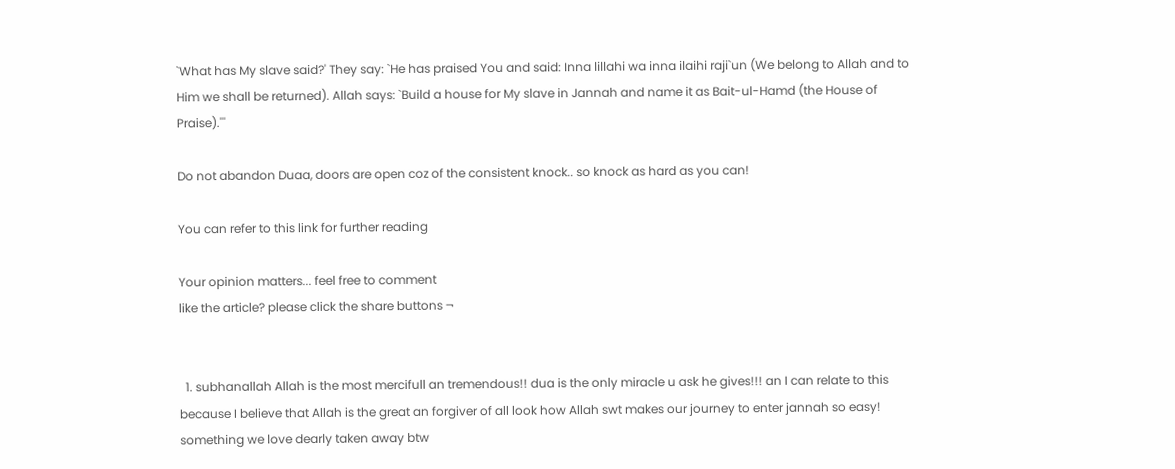`What has My slave said?' They say: `He has praised You and said: Inna lillahi wa inna ilaihi raji`un (We belong to Allah and to Him we shall be returned). Allah says: `Build a house for My slave in Jannah and name it as Bait-ul-Hamd (the House of Praise).'''

Do not abandon Duaa, doors are open coz of the consistent knock.. so knock as hard as you can!

You can refer to this link for further reading

Your opinion matters... feel free to comment
like the article? please click the share buttons ¬


  1. subhanallah Allah is the most mercifull an tremendous!! dua is the only miracle u ask he gives!!! an I can relate to this because I believe that Allah is the great an forgiver of all look how Allah swt makes our journey to enter jannah so easy! something we love dearly taken away btw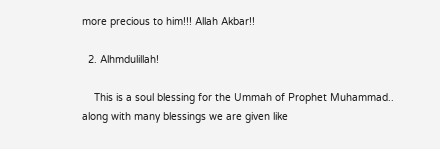more precious to him!!! Allah Akbar!!

  2. Alhmdulillah!

    This is a soul blessing for the Ummah of Prophet Muhammad.. along with many blessings we are given like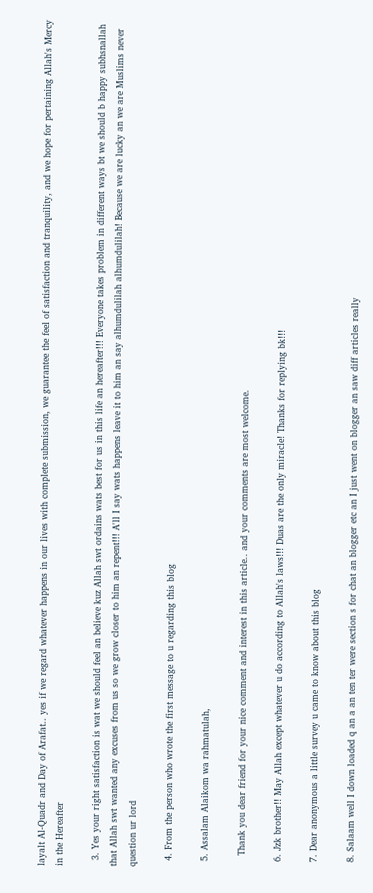layalt Al-Quadr and Day of Arafat.. yes if we regard whatever happens in our lives with complete submission, we guarantee the feel of satisfaction and tranquility, and we hope for pertaining Allah's Mercy in the Hereafter

  3. Yes your right satisfaction is wat we should feel an believe kuz Allah swt ordains wats best for us in this life an hereafter!!! Everyone takes problem in different ways bt we should b happy subhsnallah that Allah swt wanted any excuses from us so we grow closer to him an repent!!! A'll I say wats happens leave it to him an say alhumdulilah alhumdulilah! Because we are lucky an we are Muslims never question ur lord

  4. From the person who wrote the first message to u regarding this blog

  5. Assalam Alaikom wa rahmatulah,

    Thank you dear friend for your nice comment and interest in this article.. and your comments are most welcome.

  6. Jzk brother!! May Allah except whatever u do according to Allah's laws!!! Duas are the only miracle! Thanks for replying bk!!!

  7. Dear anonymous a little survey u came to know about this blog

  8. Salaam well I down loaded q an a an ten ter were section s for chat an blogger etc an I just went on blogger an saw diff articles really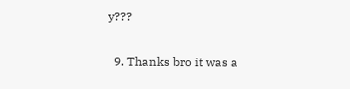y???

  9. Thanks bro it was a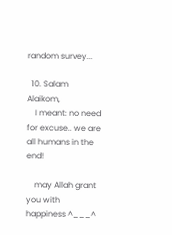random survey...

  10. Salam Alaikom,
    I meant: no need for excuse.. we are all humans in the end!

    may Allah grant you with happiness ^___^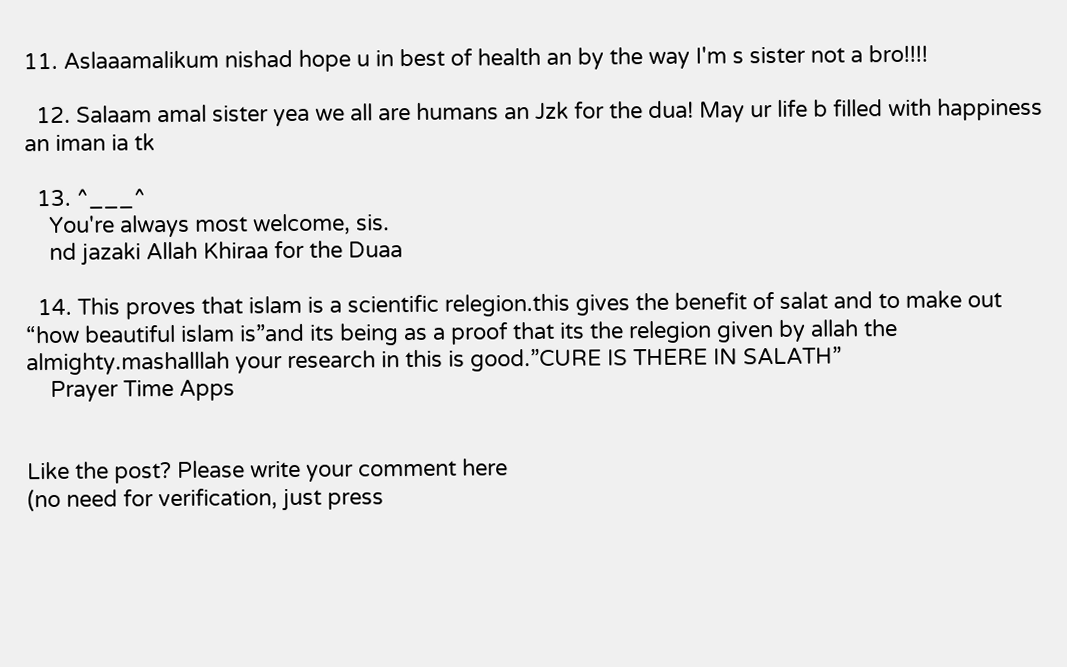11. Aslaaamalikum nishad hope u in best of health an by the way I'm s sister not a bro!!!!

  12. Salaam amal sister yea we all are humans an Jzk for the dua! May ur life b filled with happiness an iman ia tk

  13. ^___^
    You're always most welcome, sis.
    nd jazaki Allah Khiraa for the Duaa

  14. This proves that islam is a scientific relegion.this gives the benefit of salat and to make out “how beautiful islam is”and its being as a proof that its the relegion given by allah the almighty.mashalllah your research in this is good.”CURE IS THERE IN SALATH”
    Prayer Time Apps


Like the post? Please write your comment here
(no need for verification, just press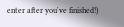enter after you've finished!)